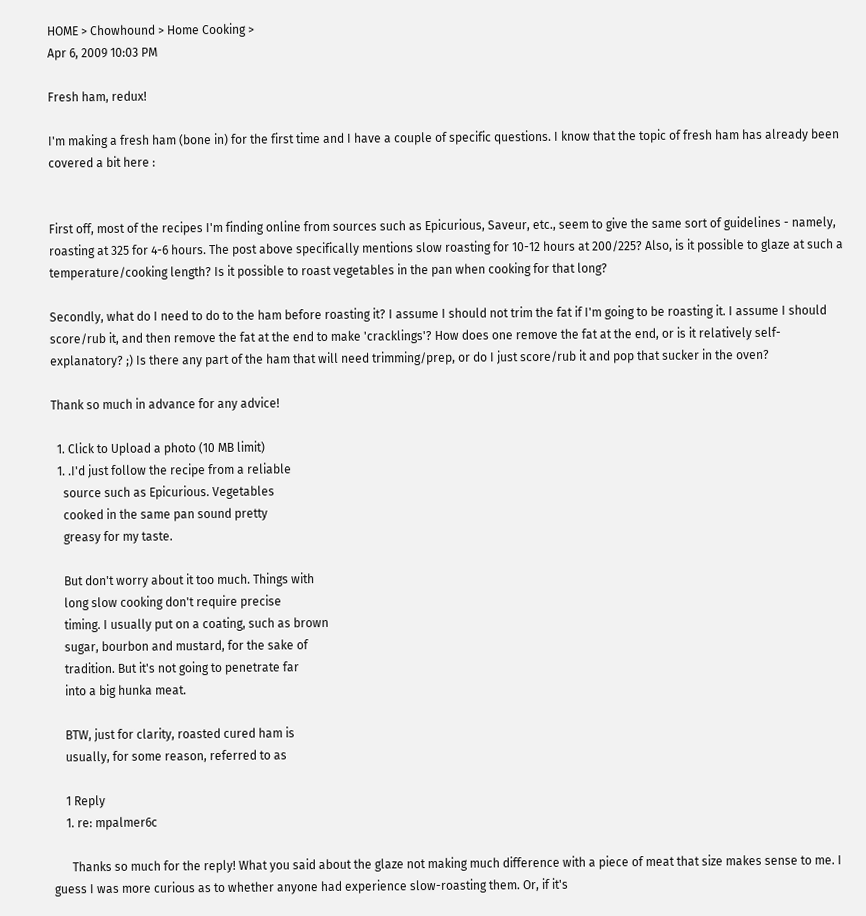HOME > Chowhound > Home Cooking >
Apr 6, 2009 10:03 PM

Fresh ham, redux!

I'm making a fresh ham (bone in) for the first time and I have a couple of specific questions. I know that the topic of fresh ham has already been covered a bit here :


First off, most of the recipes I'm finding online from sources such as Epicurious, Saveur, etc., seem to give the same sort of guidelines - namely, roasting at 325 for 4-6 hours. The post above specifically mentions slow roasting for 10-12 hours at 200/225? Also, is it possible to glaze at such a temperature/cooking length? Is it possible to roast vegetables in the pan when cooking for that long?

Secondly, what do I need to do to the ham before roasting it? I assume I should not trim the fat if I'm going to be roasting it. I assume I should score/rub it, and then remove the fat at the end to make 'cracklings'? How does one remove the fat at the end, or is it relatively self-explanatory? ;) Is there any part of the ham that will need trimming/prep, or do I just score/rub it and pop that sucker in the oven?

Thank so much in advance for any advice!

  1. Click to Upload a photo (10 MB limit)
  1. .I'd just follow the recipe from a reliable
    source such as Epicurious. Vegetables
    cooked in the same pan sound pretty
    greasy for my taste.

    But don't worry about it too much. Things with
    long slow cooking don't require precise
    timing. I usually put on a coating, such as brown
    sugar, bourbon and mustard, for the sake of
    tradition. But it's not going to penetrate far
    into a big hunka meat.

    BTW, just for clarity, roasted cured ham is
    usually, for some reason, referred to as

    1 Reply
    1. re: mpalmer6c

      Thanks so much for the reply! What you said about the glaze not making much difference with a piece of meat that size makes sense to me. I guess I was more curious as to whether anyone had experience slow-roasting them. Or, if it's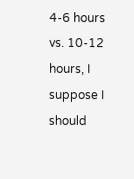4-6 hours vs. 10-12 hours, I suppose I should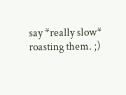say *really slow* roasting them. ;)